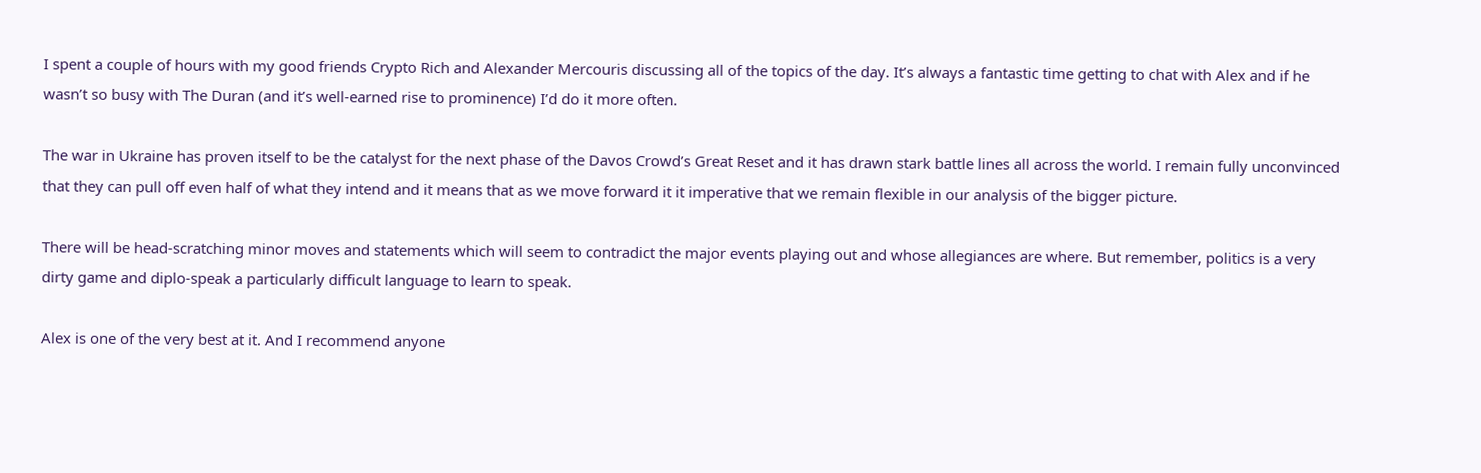I spent a couple of hours with my good friends Crypto Rich and Alexander Mercouris discussing all of the topics of the day. It’s always a fantastic time getting to chat with Alex and if he wasn’t so busy with The Duran (and it’s well-earned rise to prominence) I’d do it more often.

The war in Ukraine has proven itself to be the catalyst for the next phase of the Davos Crowd’s Great Reset and it has drawn stark battle lines all across the world. I remain fully unconvinced that they can pull off even half of what they intend and it means that as we move forward it it imperative that we remain flexible in our analysis of the bigger picture.

There will be head-scratching minor moves and statements which will seem to contradict the major events playing out and whose allegiances are where. But remember, politics is a very dirty game and diplo-speak a particularly difficult language to learn to speak.

Alex is one of the very best at it. And I recommend anyone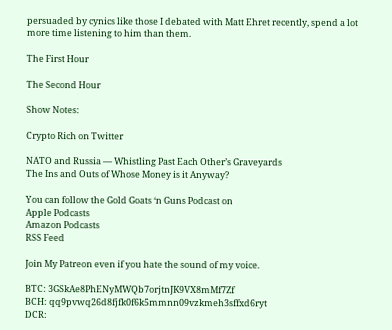persuaded by cynics like those I debated with Matt Ehret recently, spend a lot more time listening to him than them.

The First Hour

The Second Hour

Show Notes:

Crypto Rich on Twitter

NATO and Russia — Whistling Past Each Other’s Graveyards
The Ins and Outs of Whose Money is it Anyway?

You can follow the Gold Goats ‘n Guns Podcast on
Apple Podcasts
Amazon Podcasts
RSS Feed

Join My Patreon even if you hate the sound of my voice.

BTC: 3GSkAe8PhENyMWQb7orjtnJK9VX8mMf7Zf
BCH: qq9pvwq26d8fjfk0f6k5mmnn09vzkmeh3sffxd6ryt
DCR: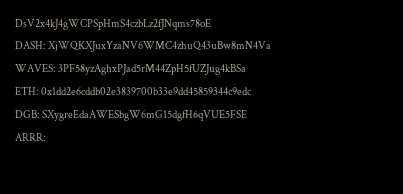DsV2x4kJ4gWCPSpHmS4czbLz2fJNqms78oE
DASH: XjWQKXJuxYzaNV6WMC4zhuQ43uBw8mN4Va
WAVES: 3PF58yzAghxPJad5rM44ZpH5fUZJug4kBSa
ETH: 0x1dd2e6cddb02e3839700b33e9dd45859344c9edc
DGB: SXygreEdaAWESbgW6mG15dgfH6qVUE5FSE
ARRR: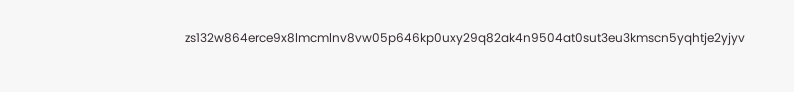zs132w864erce9x8lmcmlnv8vw05p646kp0uxy29q82ak4n9504at0sut3eu3kmscn5yqhtje2yjyv